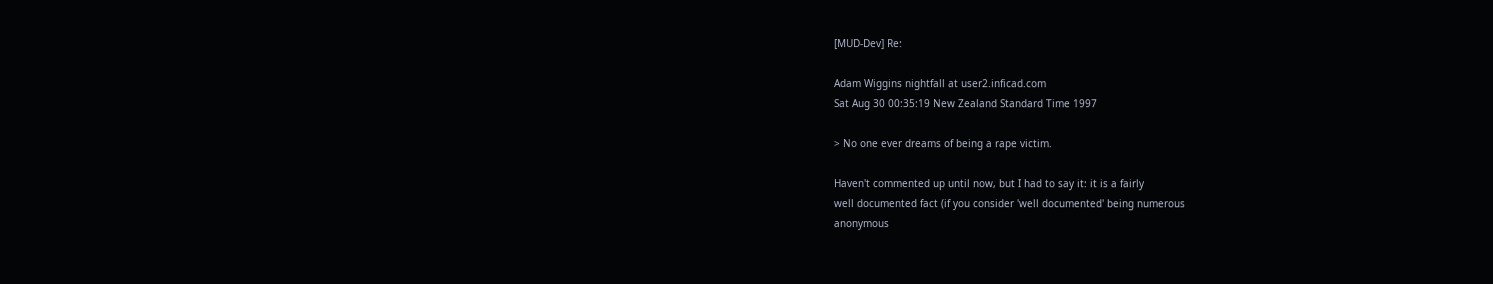[MUD-Dev] Re:

Adam Wiggins nightfall at user2.inficad.com
Sat Aug 30 00:35:19 New Zealand Standard Time 1997

> No one ever dreams of being a rape victim.

Haven't commented up until now, but I had to say it: it is a fairly
well documented fact (if you consider 'well documented' being numerous
anonymous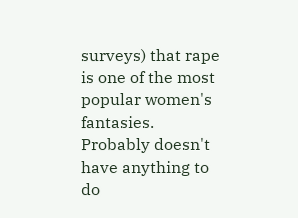surveys) that rape is one of the most popular women's fantasies.
Probably doesn't have anything to do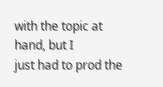with the topic at hand, but I
just had to prod the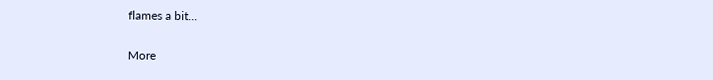flames a bit...

More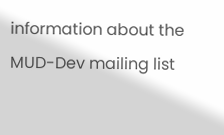information about the MUD-Dev mailing list